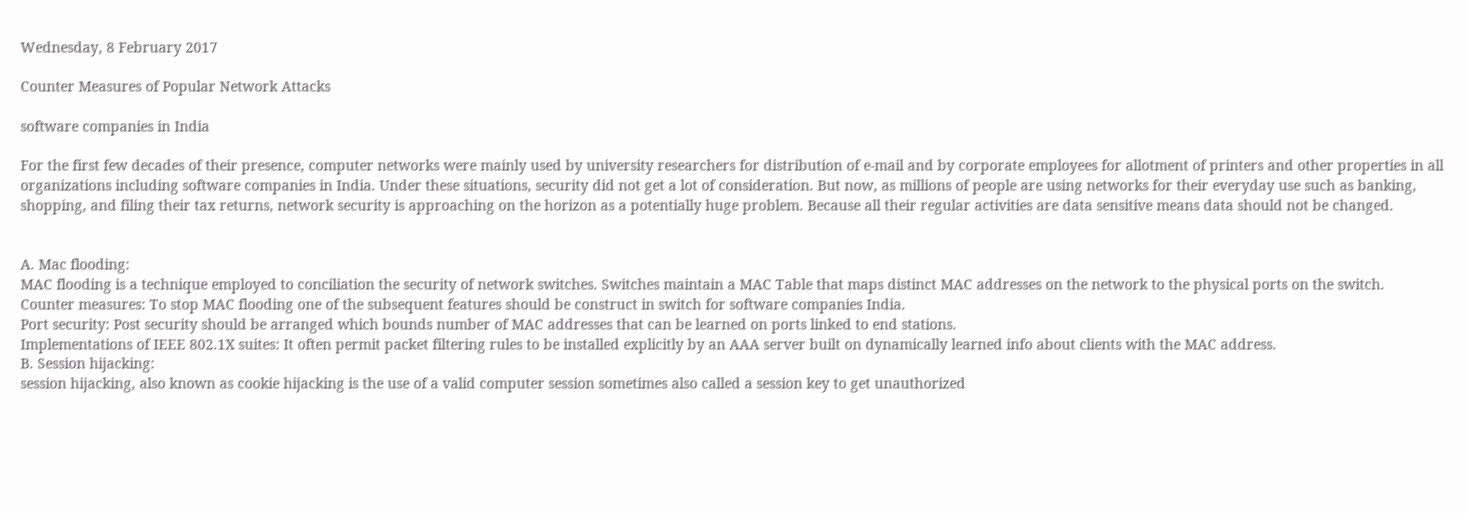Wednesday, 8 February 2017

Counter Measures of Popular Network Attacks

software companies in India

For the first few decades of their presence, computer networks were mainly used by university researchers for distribution of e-mail and by corporate employees for allotment of printers and other properties in all organizations including software companies in India. Under these situations, security did not get a lot of consideration. But now, as millions of people are using networks for their everyday use such as banking, shopping, and filing their tax returns, network security is approaching on the horizon as a potentially huge problem. Because all their regular activities are data sensitive means data should not be changed.


A. Mac flooding:
MAC flooding is a technique employed to conciliation the security of network switches. Switches maintain a MAC Table that maps distinct MAC addresses on the network to the physical ports on the switch.
Counter measures: To stop MAC flooding one of the subsequent features should be construct in switch for software companies India.
Port security: Post security should be arranged which bounds number of MAC addresses that can be learned on ports linked to end stations.
Implementations of IEEE 802.1X suites: It often permit packet filtering rules to be installed explicitly by an AAA server built on dynamically learned info about clients with the MAC address.
B. Session hijacking:
session hijacking, also known as cookie hijacking is the use of a valid computer session sometimes also called a session key to get unauthorized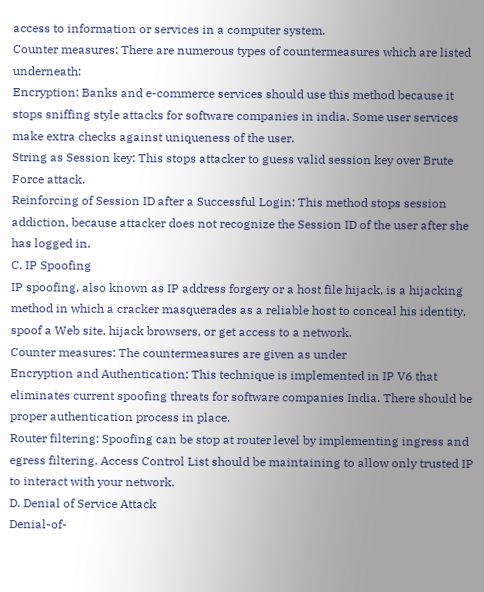access to information or services in a computer system.
Counter measures: There are numerous types of countermeasures which are listed underneath:
Encryption: Banks and e-commerce services should use this method because it stops sniffing style attacks for software companies in india. Some user services make extra checks against uniqueness of the user.
String as Session key: This stops attacker to guess valid session key over Brute Force attack.
Reinforcing of Session ID after a Successful Login: This method stops session addiction, because attacker does not recognize the Session ID of the user after she has logged in.
C. IP Spoofing
IP spoofing, also known as IP address forgery or a host file hijack, is a hijacking method in which a cracker masquerades as a reliable host to conceal his identity, spoof a Web site, hijack browsers, or get access to a network.
Counter measures: The countermeasures are given as under
Encryption and Authentication: This technique is implemented in IP V6 that eliminates current spoofing threats for software companies India. There should be proper authentication process in place.
Router filtering: Spoofing can be stop at router level by implementing ingress and egress filtering. Access Control List should be maintaining to allow only trusted IP to interact with your network.
D. Denial of Service Attack
Denial-of-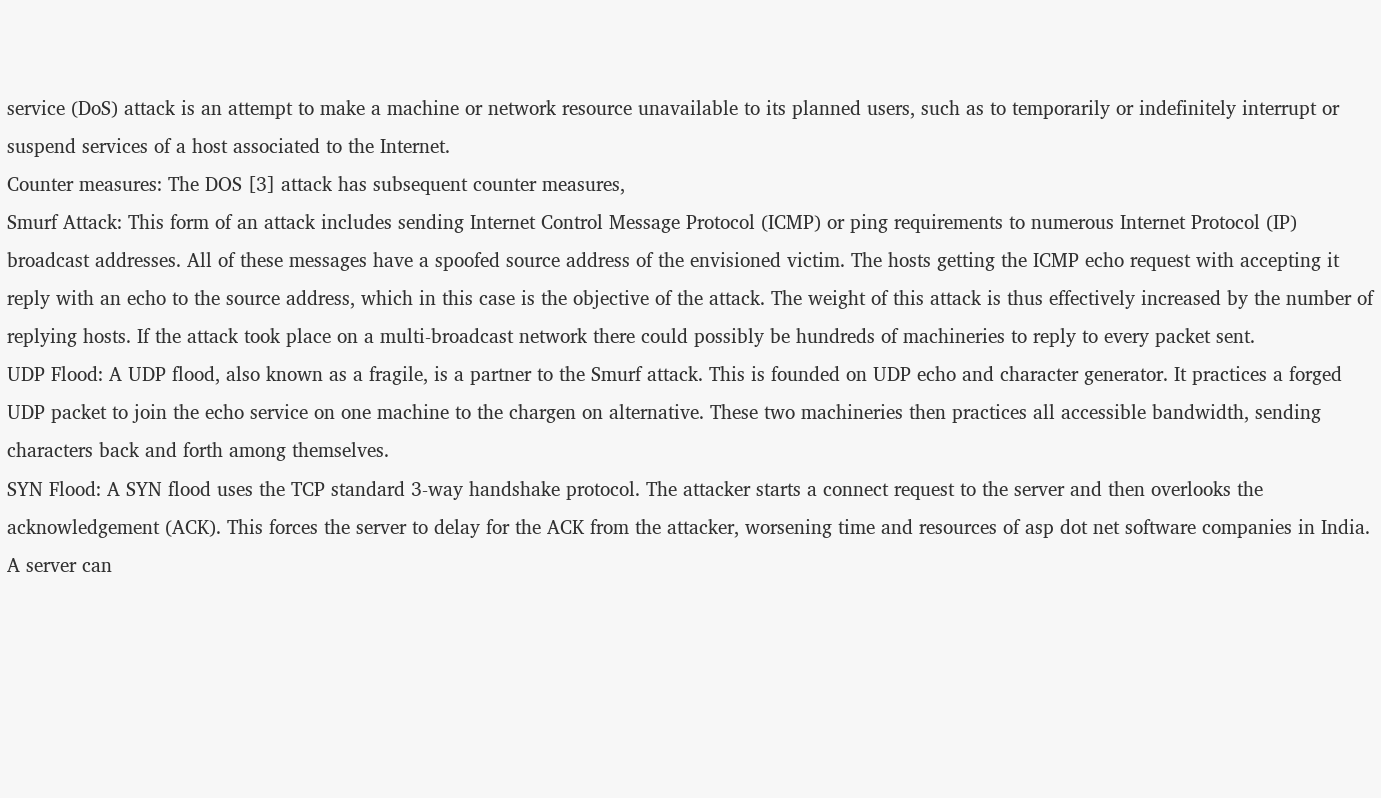service (DoS) attack is an attempt to make a machine or network resource unavailable to its planned users, such as to temporarily or indefinitely interrupt or suspend services of a host associated to the Internet.
Counter measures: The DOS [3] attack has subsequent counter measures,
Smurf Attack: This form of an attack includes sending Internet Control Message Protocol (ICMP) or ping requirements to numerous Internet Protocol (IP) broadcast addresses. All of these messages have a spoofed source address of the envisioned victim. The hosts getting the ICMP echo request with accepting it reply with an echo to the source address, which in this case is the objective of the attack. The weight of this attack is thus effectively increased by the number of replying hosts. If the attack took place on a multi-broadcast network there could possibly be hundreds of machineries to reply to every packet sent.
UDP Flood: A UDP flood, also known as a fragile, is a partner to the Smurf attack. This is founded on UDP echo and character generator. It practices a forged UDP packet to join the echo service on one machine to the chargen on alternative. These two machineries then practices all accessible bandwidth, sending characters back and forth among themselves.
SYN Flood: A SYN flood uses the TCP standard 3-way handshake protocol. The attacker starts a connect request to the server and then overlooks the acknowledgement (ACK). This forces the server to delay for the ACK from the attacker, worsening time and resources of asp dot net software companies in India. A server can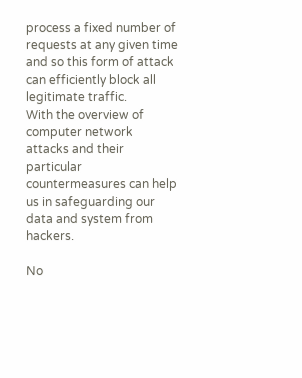process a fixed number of requests at any given time and so this form of attack can efficiently block all legitimate traffic.
With the overview of computer network attacks and their particular countermeasures can help us in safeguarding our data and system from hackers.

No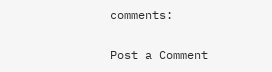comments:

Post a Comment